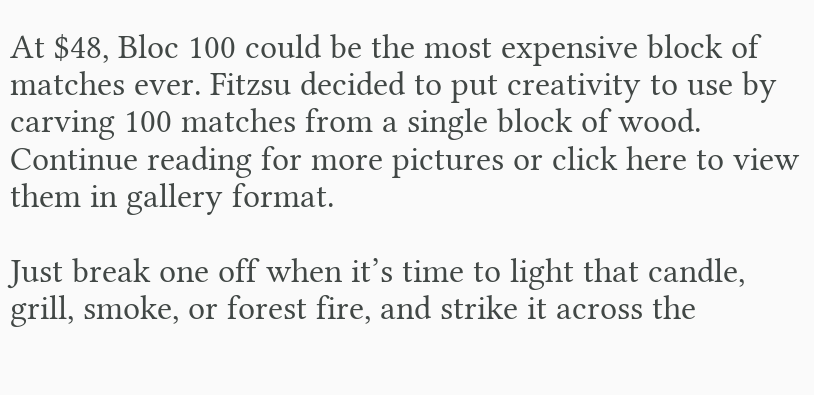At $48, Bloc 100 could be the most expensive block of matches ever. Fitzsu decided to put creativity to use by carving 100 matches from a single block of wood. Continue reading for more pictures or click here to view them in gallery format.

Just break one off when it’s time to light that candle, grill, smoke, or forest fire, and strike it across the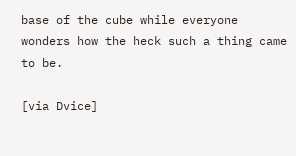base of the cube while everyone wonders how the heck such a thing came to be.

[via Dvice]